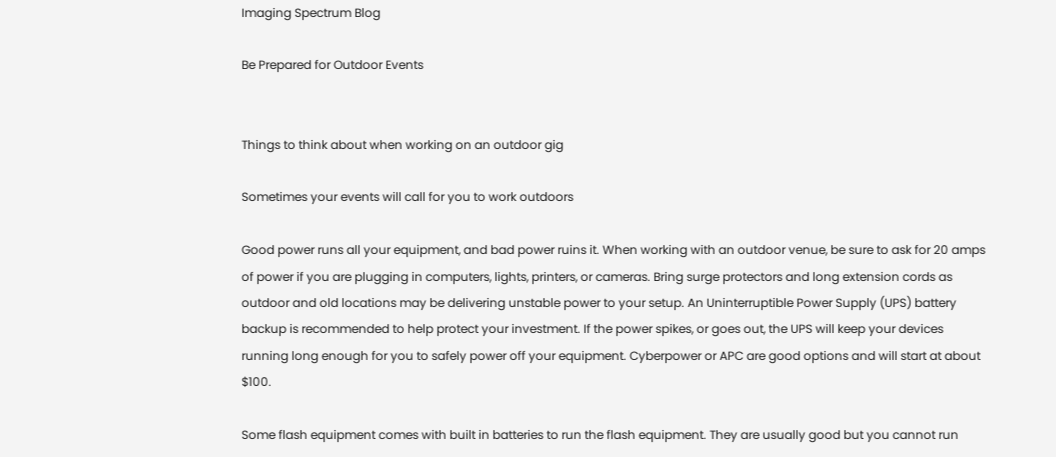Imaging Spectrum Blog

Be Prepared for Outdoor Events


Things to think about when working on an outdoor gig

Sometimes your events will call for you to work outdoors

Good power runs all your equipment, and bad power ruins it. When working with an outdoor venue, be sure to ask for 20 amps of power if you are plugging in computers, lights, printers, or cameras. Bring surge protectors and long extension cords as outdoor and old locations may be delivering unstable power to your setup. An Uninterruptible Power Supply (UPS) battery backup is recommended to help protect your investment. If the power spikes, or goes out, the UPS will keep your devices running long enough for you to safely power off your equipment. Cyberpower or APC are good options and will start at about $100.

Some flash equipment comes with built in batteries to run the flash equipment. They are usually good but you cannot run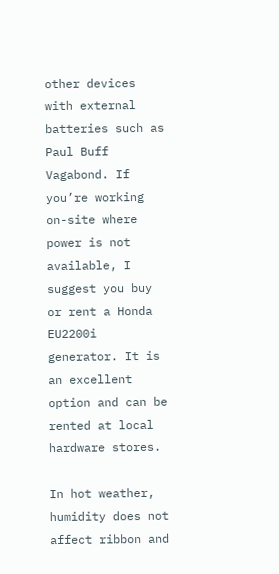other devices with external batteries such as Paul Buff Vagabond. If you’re working on-site where power is not available, I suggest you buy or rent a Honda EU2200i generator. It is an excellent option and can be rented at local hardware stores.

In hot weather, humidity does not affect ribbon and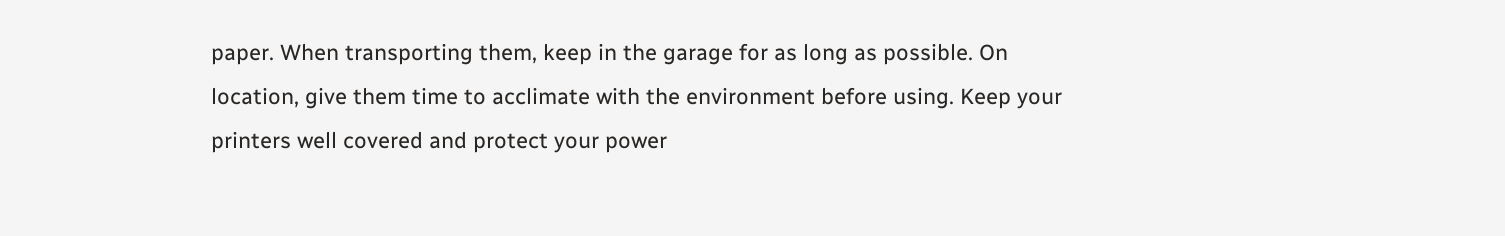paper. When transporting them, keep in the garage for as long as possible. On location, give them time to acclimate with the environment before using. Keep your printers well covered and protect your power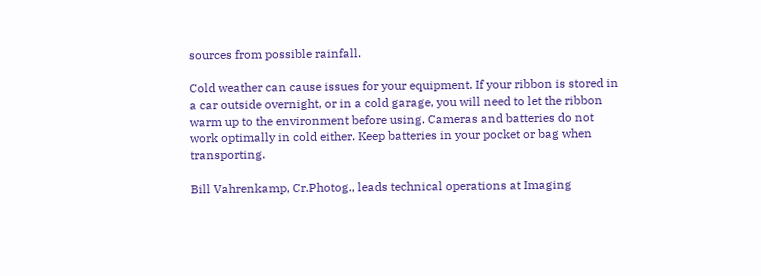sources from possible rainfall.

Cold weather can cause issues for your equipment. If your ribbon is stored in a car outside overnight, or in a cold garage, you will need to let the ribbon warm up to the environment before using. Cameras and batteries do not work optimally in cold either. Keep batteries in your pocket or bag when transporting.

Bill Vahrenkamp, Cr.Photog., leads technical operations at Imaging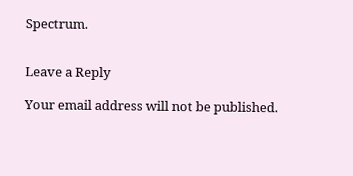Spectrum.


Leave a Reply

Your email address will not be published.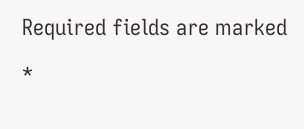Required fields are marked *